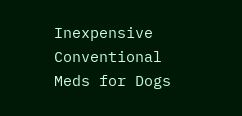Inexpensive Conventional Meds for Dogs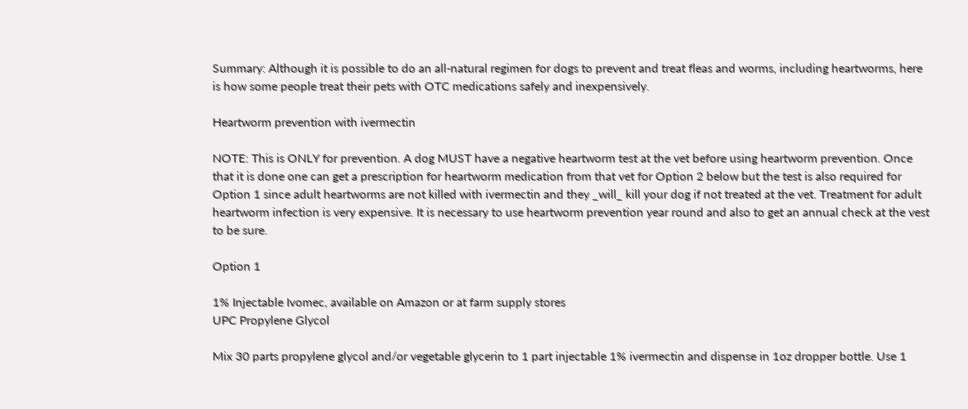Summary: Although it is possible to do an all-natural regimen for dogs to prevent and treat fleas and worms, including heartworms, here is how some people treat their pets with OTC medications safely and inexpensively.

Heartworm prevention with ivermectin

NOTE: This is ONLY for prevention. A dog MUST have a negative heartworm test at the vet before using heartworm prevention. Once that it is done one can get a prescription for heartworm medication from that vet for Option 2 below but the test is also required for Option 1 since adult heartworms are not killed with ivermectin and they _will_ kill your dog if not treated at the vet. Treatment for adult heartworm infection is very expensive. It is necessary to use heartworm prevention year round and also to get an annual check at the vest to be sure.

Option 1

1% Injectable Ivomec, available on Amazon or at farm supply stores
UPC Propylene Glycol

Mix 30 parts propylene glycol and/or vegetable glycerin to 1 part injectable 1% ivermectin and dispense in 1oz dropper bottle. Use 1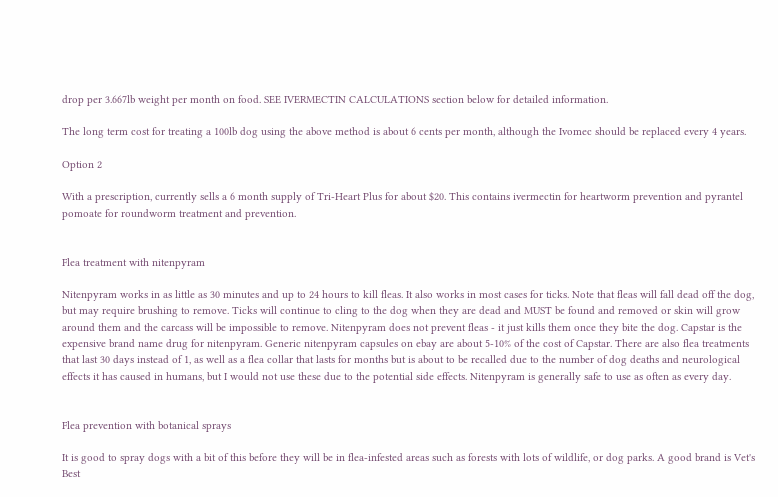drop per 3.667lb weight per month on food. SEE IVERMECTIN CALCULATIONS section below for detailed information.

The long term cost for treating a 100lb dog using the above method is about 6 cents per month, although the Ivomec should be replaced every 4 years.

Option 2

With a prescription, currently sells a 6 month supply of Tri-Heart Plus for about $20. This contains ivermectin for heartworm prevention and pyrantel pomoate for roundworm treatment and prevention.


Flea treatment with nitenpyram

Nitenpyram works in as little as 30 minutes and up to 24 hours to kill fleas. It also works in most cases for ticks. Note that fleas will fall dead off the dog, but may require brushing to remove. Ticks will continue to cling to the dog when they are dead and MUST be found and removed or skin will grow around them and the carcass will be impossible to remove. Nitenpyram does not prevent fleas - it just kills them once they bite the dog. Capstar is the expensive brand name drug for nitenpyram. Generic nitenpyram capsules on ebay are about 5-10% of the cost of Capstar. There are also flea treatments that last 30 days instead of 1, as well as a flea collar that lasts for months but is about to be recalled due to the number of dog deaths and neurological effects it has caused in humans, but I would not use these due to the potential side effects. Nitenpyram is generally safe to use as often as every day.


Flea prevention with botanical sprays

It is good to spray dogs with a bit of this before they will be in flea-infested areas such as forests with lots of wildlife, or dog parks. A good brand is Vet's Best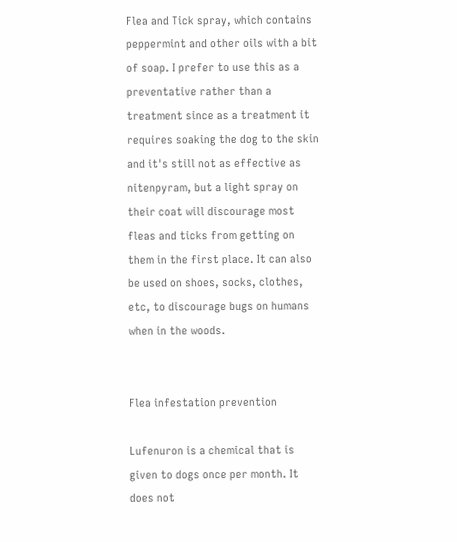Flea and Tick spray, which contains peppermint and other oils with a bit of soap. I prefer to use this as a preventative rather than a treatment since as a treatment it requires soaking the dog to the skin and it's still not as effective as nitenpyram, but a light spray on their coat will discourage most fleas and ticks from getting on them in the first place. It can also be used on shoes, socks, clothes, etc, to discourage bugs on humans when in the woods.


Flea infestation prevention

Lufenuron is a chemical that is given to dogs once per month. It does not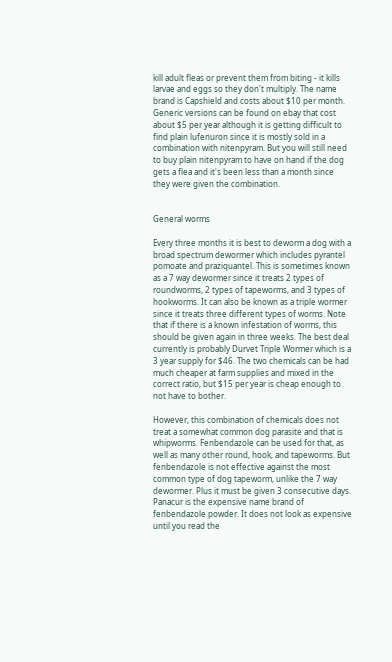kill adult fleas or prevent them from biting - it kills larvae and eggs so they don't multiply. The name brand is Capshield and costs about $10 per month. Generic versions can be found on ebay that cost about $5 per year although it is getting difficult to find plain lufenuron since it is mostly sold in a combination with nitenpyram. But you will still need to buy plain nitenpyram to have on hand if the dog gets a flea and it's been less than a month since they were given the combination.


General worms

Every three months it is best to deworm a dog with a broad spectrum dewormer which includes pyrantel pomoate and praziquantel. This is sometimes known as a 7 way dewormer since it treats 2 types of roundworms, 2 types of tapeworms, and 3 types of hookworms. It can also be known as a triple wormer since it treats three different types of worms. Note that if there is a known infestation of worms, this should be given again in three weeks. The best deal currently is probably Durvet Triple Wormer which is a 3 year supply for $46. The two chemicals can be had much cheaper at farm supplies and mixed in the correct ratio, but $15 per year is cheap enough to not have to bother.

However, this combination of chemicals does not treat a somewhat common dog parasite and that is whipworms. Fenbendazole can be used for that, as well as many other round, hook, and tapeworms. But fenbendazole is not effective against the most common type of dog tapeworm, unlike the 7 way dewormer. Plus it must be given 3 consecutive days. Panacur is the expensive name brand of fenbendazole powder. It does not look as expensive until you read the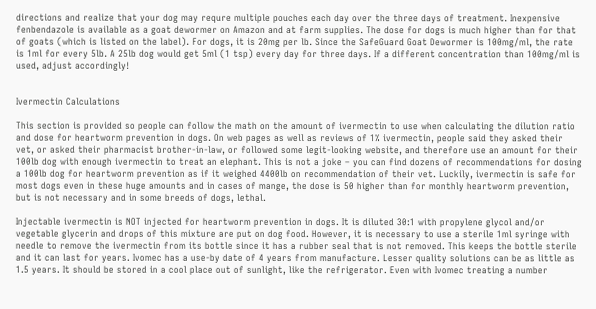directions and realize that your dog may requre multiple pouches each day over the three days of treatment. Inexpensive fenbendazole is available as a goat dewormer on Amazon and at farm supplies. The dose for dogs is much higher than for that of goats (which is listed on the label). For dogs, it is 20mg per lb. Since the SafeGuard Goat Dewormer is 100mg/ml, the rate is 1ml for every 5lb. A 25lb dog would get 5ml (1 tsp) every day for three days. If a different concentration than 100mg/ml is used, adjust accordingly!


Ivermectin Calculations

This section is provided so people can follow the math on the amount of ivermectin to use when calculating the dilution ratio and dose for heartworm prevention in dogs. On web pages as well as reviews of 1% ivermectin, people said they asked their vet, or asked their pharmacist brother-in-law, or followed some legit-looking website, and therefore use an amount for their 100lb dog with enough ivermectin to treat an elephant. This is not a joke – you can find dozens of recommendations for dosing a 100lb dog for heartworm prevention as if it weighed 4400lb on recommendation of their vet. Luckily, ivermectin is safe for most dogs even in these huge amounts and in cases of mange, the dose is 50 higher than for monthly heartworm prevention, but is not necessary and in some breeds of dogs, lethal.

Injectable ivermectin is NOT injected for heartworm prevention in dogs. It is diluted 30:1 with propylene glycol and/or vegetable glycerin and drops of this mixture are put on dog food. However, it is necessary to use a sterile 1ml syringe with needle to remove the ivermectin from its bottle since it has a rubber seal that is not removed. This keeps the bottle sterile and it can last for years. Ivomec has a use-by date of 4 years from manufacture. Lesser quality solutions can be as little as 1.5 years. It should be stored in a cool place out of sunlight, like the refrigerator. Even with Ivomec treating a number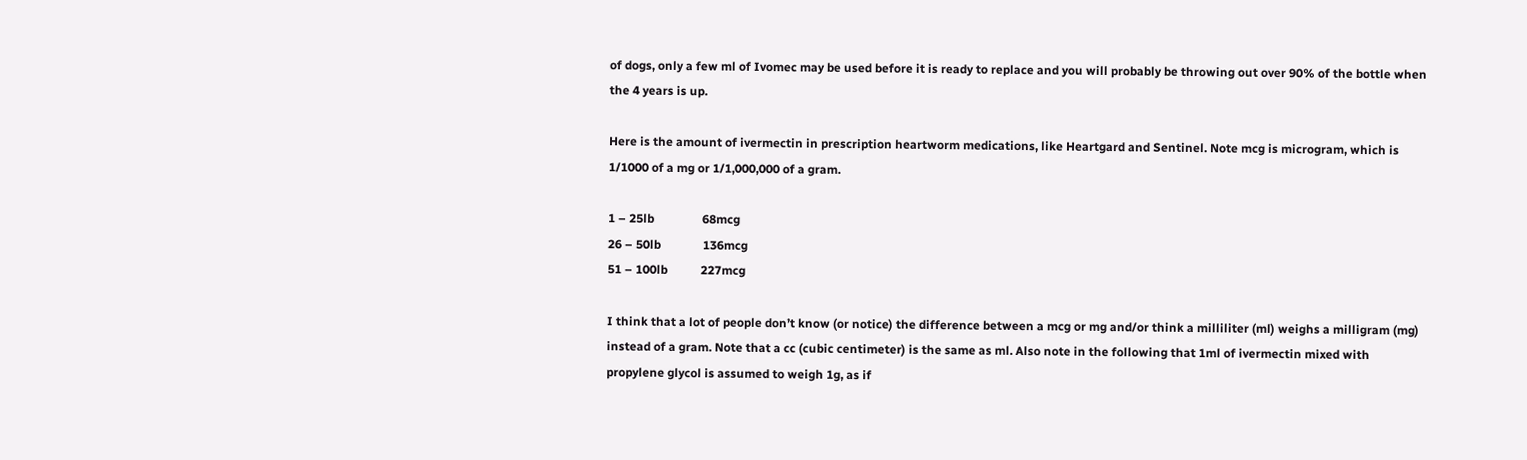of dogs, only a few ml of Ivomec may be used before it is ready to replace and you will probably be throwing out over 90% of the bottle when the 4 years is up.

Here is the amount of ivermectin in prescription heartworm medications, like Heartgard and Sentinel. Note mcg is microgram, which is 1/1000 of a mg or 1/1,000,000 of a gram.

1 – 25lb                68mcg
26 – 50lb              136mcg
51 – 100lb           227mcg

I think that a lot of people don’t know (or notice) the difference between a mcg or mg and/or think a milliliter (ml) weighs a milligram (mg) instead of a gram. Note that a cc (cubic centimeter) is the same as ml. Also note in the following that 1ml of ivermectin mixed with propylene glycol is assumed to weigh 1g, as if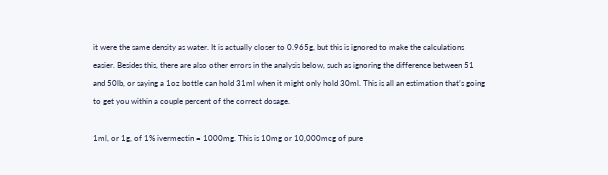it were the same density as water. It is actually closer to 0.965g, but this is ignored to make the calculations easier. Besides this, there are also other errors in the analysis below, such as ignoring the difference between 51 and 50lb, or saying a 1oz bottle can hold 31ml when it might only hold 30ml. This is all an estimation that’s going to get you within a couple percent of the correct dosage.

1ml, or 1g, of 1% ivermectin = 1000mg. This is 10mg or 10,000mcg of pure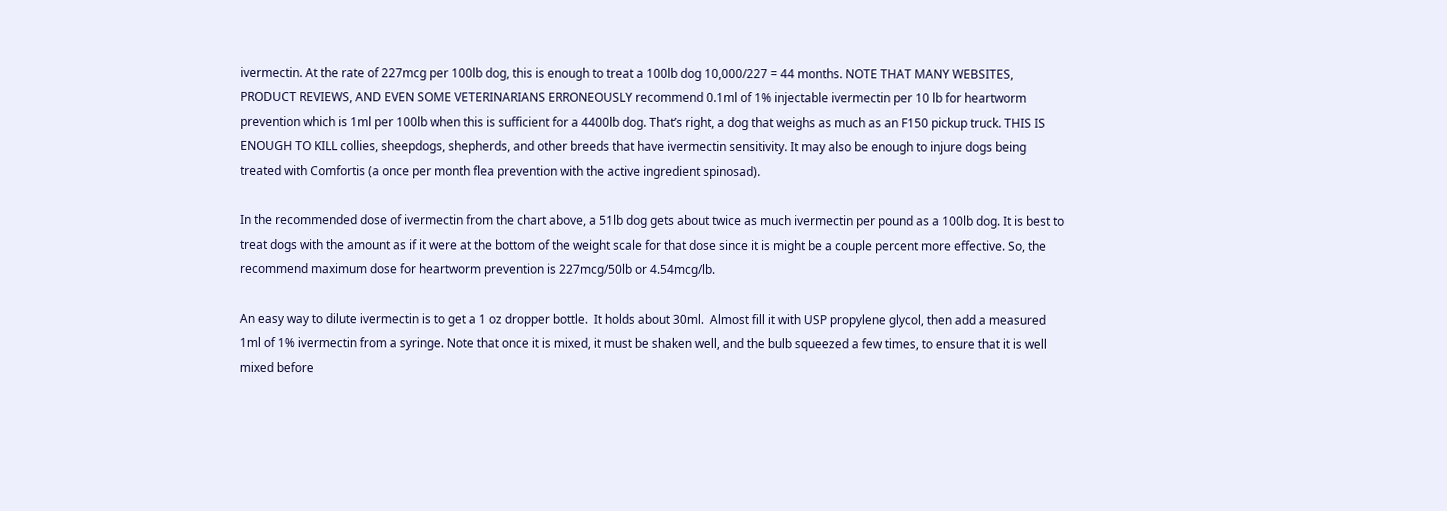ivermectin. At the rate of 227mcg per 100lb dog, this is enough to treat a 100lb dog 10,000/227 = 44 months. NOTE THAT MANY WEBSITES, PRODUCT REVIEWS, AND EVEN SOME VETERINARIANS ERRONEOUSLY recommend 0.1ml of 1% injectable ivermectin per 10 lb for heartworm prevention which is 1ml per 100lb when this is sufficient for a 4400lb dog. That’s right, a dog that weighs as much as an F150 pickup truck. THIS IS ENOUGH TO KILL collies, sheepdogs, shepherds, and other breeds that have ivermectin sensitivity. It may also be enough to injure dogs being treated with Comfortis (a once per month flea prevention with the active ingredient spinosad).

In the recommended dose of ivermectin from the chart above, a 51lb dog gets about twice as much ivermectin per pound as a 100lb dog. It is best to treat dogs with the amount as if it were at the bottom of the weight scale for that dose since it is might be a couple percent more effective. So, the recommend maximum dose for heartworm prevention is 227mcg/50lb or 4.54mcg/lb.

An easy way to dilute ivermectin is to get a 1 oz dropper bottle.  It holds about 30ml.  Almost fill it with USP propylene glycol, then add a measured 1ml of 1% ivermectin from a syringe. Note that once it is mixed, it must be shaken well, and the bulb squeezed a few times, to ensure that it is well mixed before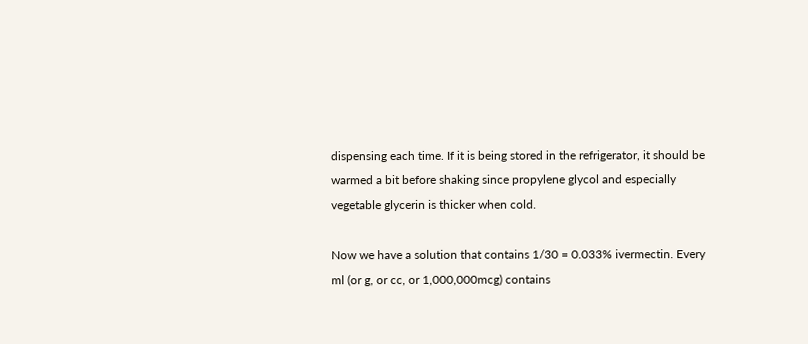dispensing each time. If it is being stored in the refrigerator, it should be warmed a bit before shaking since propylene glycol and especially vegetable glycerin is thicker when cold.

Now we have a solution that contains 1/30 = 0.033% ivermectin. Every ml (or g, or cc, or 1,000,000mcg) contains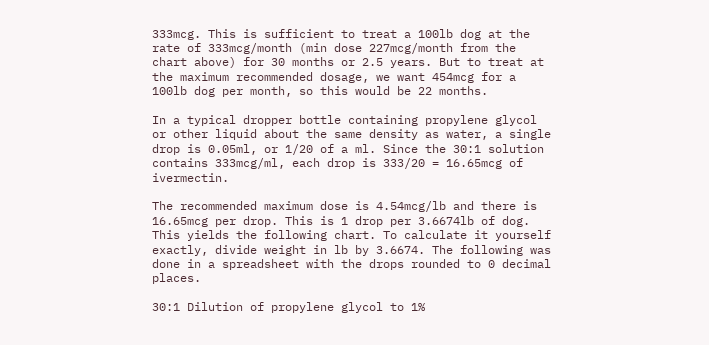333mcg. This is sufficient to treat a 100lb dog at the rate of 333mcg/month (min dose 227mcg/month from the chart above) for 30 months or 2.5 years. But to treat at the maximum recommended dosage, we want 454mcg for a 100lb dog per month, so this would be 22 months.

In a typical dropper bottle containing propylene glycol or other liquid about the same density as water, a single drop is 0.05ml, or 1/20 of a ml. Since the 30:1 solution contains 333mcg/ml, each drop is 333/20 = 16.65mcg of ivermectin.

The recommended maximum dose is 4.54mcg/lb and there is 16.65mcg per drop. This is 1 drop per 3.6674lb of dog. This yields the following chart. To calculate it yourself exactly, divide weight in lb by 3.6674. The following was done in a spreadsheet with the drops rounded to 0 decimal places.

30:1 Dilution of propylene glycol to 1%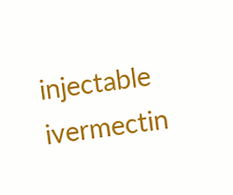injectable ivermectin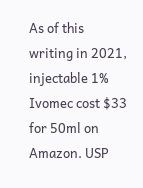As of this writing in 2021, injectable 1% Ivomec cost $33 for 50ml on Amazon. USP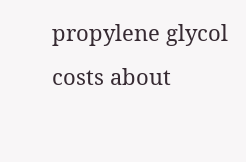propylene glycol costs about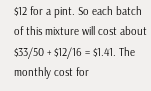$12 for a pint. So each batch of this mixture will cost about $33/50 + $12/16 = $1.41. The monthly cost for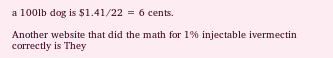a 100lb dog is $1.41/22 = 6 cents.

Another website that did the math for 1% injectable ivermectin correctly is They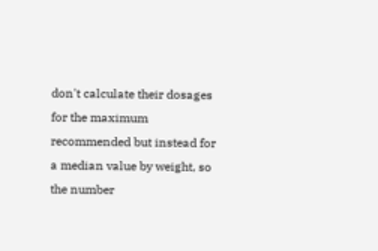don't calculate their dosages for the maximum recommended but instead for a median value by weight, so the number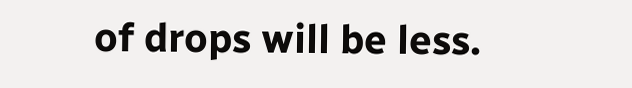of drops will be less.